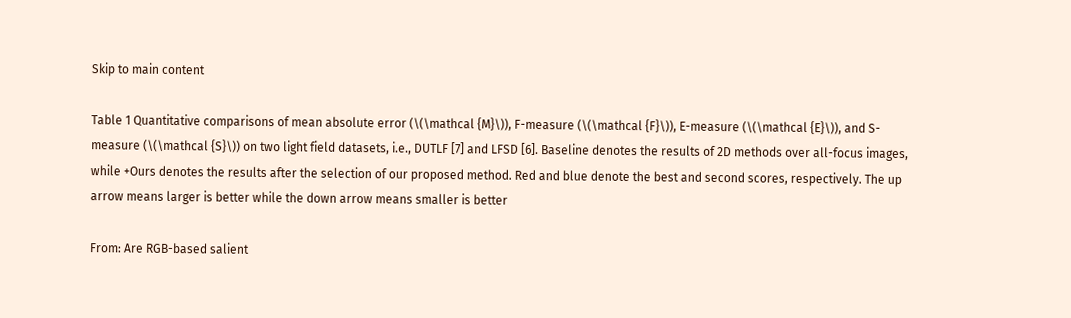Skip to main content

Table 1 Quantitative comparisons of mean absolute error (\(\mathcal {M}\)), F-measure (\(\mathcal {F}\)), E-measure (\(\mathcal {E}\)), and S-measure (\(\mathcal {S}\)) on two light field datasets, i.e., DUTLF [7] and LFSD [6]. Baseline denotes the results of 2D methods over all-focus images, while +Ours denotes the results after the selection of our proposed method. Red and blue denote the best and second scores, respectively. The up arrow means larger is better while the down arrow means smaller is better

From: Are RGB-based salient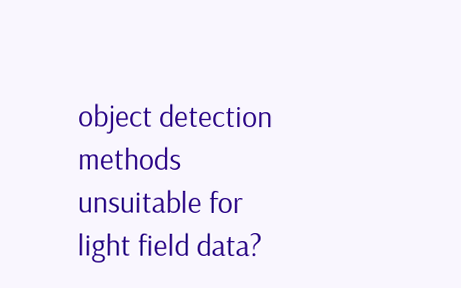object detection methods unsuitable for light field data?